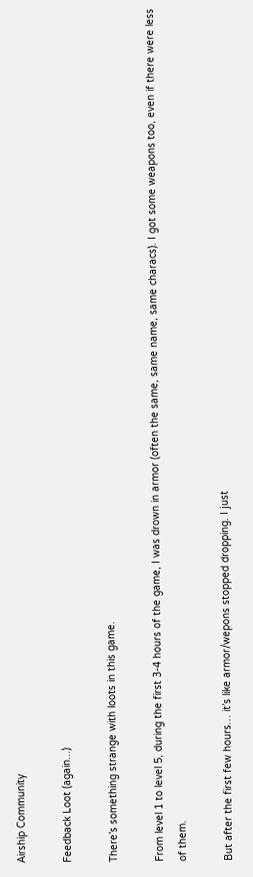Airship Community

Feedback Loot (again...)

There’s something strange with loots in this game.

From level 1 to level 5, during the first 3-4 hours of the game, I was drown in armor (often the same, same name, same characs). I got some weapons too, even if there were less of them.

But after the first few hours… it’s like armor/wepons stopped dropping. I just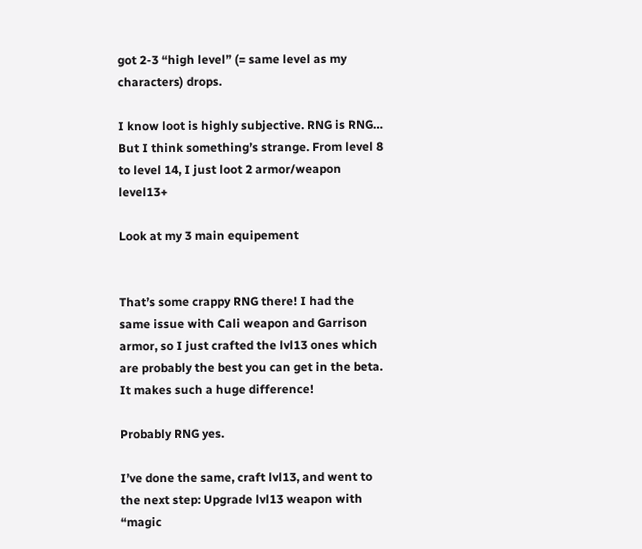got 2-3 “high level” (= same level as my characters) drops.

I know loot is highly subjective. RNG is RNG…
But I think something’s strange. From level 8 to level 14, I just loot 2 armor/weapon level13+

Look at my 3 main equipement


That’s some crappy RNG there! I had the same issue with Cali weapon and Garrison armor, so I just crafted the lvl13 ones which are probably the best you can get in the beta. It makes such a huge difference!

Probably RNG yes.

I’ve done the same, craft lvl13, and went to the next step: Upgrade lvl13 weapon with “magic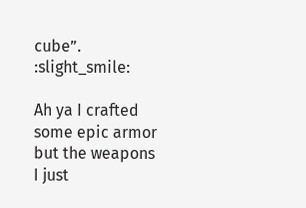cube”. :slight_smile:

Ah ya I crafted some epic armor but the weapons I just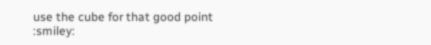use the cube for that good point :smiley: